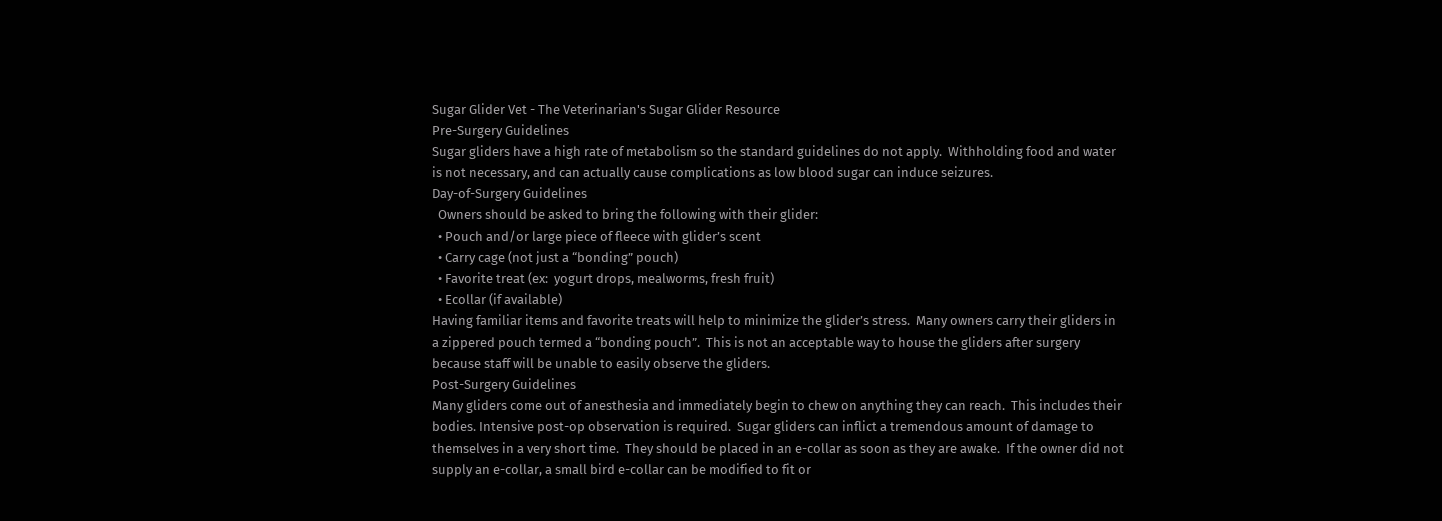Sugar Glider Vet - The Veterinarian's Sugar Glider Resource
Pre-Surgery Guidelines
Sugar gliders have a high rate of metabolism so the standard guidelines do not apply.  Withholding food and water is not necessary, and can actually cause complications as low blood sugar can induce seizures.
Day-of-Surgery Guidelines
  Owners should be asked to bring the following with their glider:
  • Pouch and/or large piece of fleece with glider’s scent
  • Carry cage (not just a “bonding” pouch)
  • Favorite treat (ex:  yogurt drops, mealworms, fresh fruit)
  • Ecollar (if available)
Having familiar items and favorite treats will help to minimize the glider’s stress.  Many owners carry their gliders in a zippered pouch termed a “bonding pouch”.  This is not an acceptable way to house the gliders after surgery because staff will be unable to easily observe the gliders.
Post-Surgery Guidelines
Many gliders come out of anesthesia and immediately begin to chew on anything they can reach.  This includes their bodies. Intensive post-op observation is required.  Sugar gliders can inflict a tremendous amount of damage to themselves in a very short time.  They should be placed in an e-collar as soon as they are awake.  If the owner did not supply an e-collar, a small bird e-collar can be modified to fit or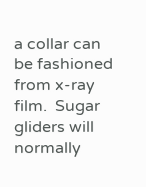a collar can be fashioned from x-ray film.  Sugar gliders will normally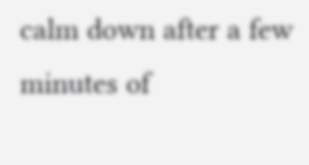calm down after a few minutes of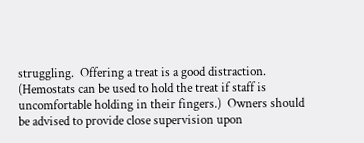struggling.  Offering a treat is a good distraction.  (Hemostats can be used to hold the treat if staff is uncomfortable holding in their fingers.)  Owners should be advised to provide close supervision upon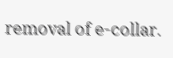removal of e-collar.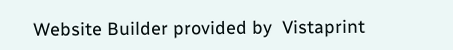Website Builder provided by  Vistaprint